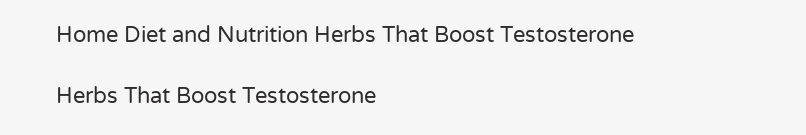Home Diet and Nutrition Herbs That Boost Testosterone

Herbs That Boost Testosterone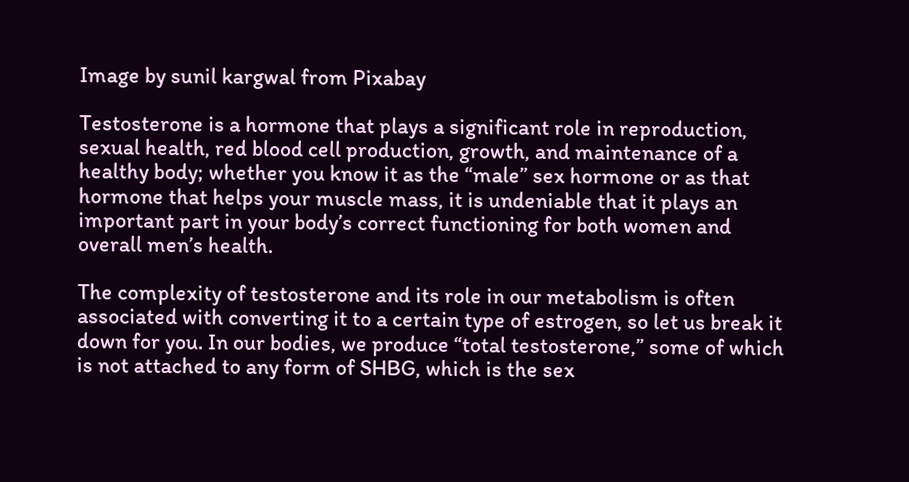Image by sunil kargwal from Pixabay

Testosterone is a hormone that plays a significant role in reproduction, sexual health, red blood cell production, growth, and maintenance of a healthy body; whether you know it as the “male” sex hormone or as that hormone that helps your muscle mass, it is undeniable that it plays an important part in your body’s correct functioning for both women and overall men’s health.

The complexity of testosterone and its role in our metabolism is often associated with converting it to a certain type of estrogen, so let us break it down for you. In our bodies, we produce “total testosterone,” some of which is not attached to any form of SHBG, which is the sex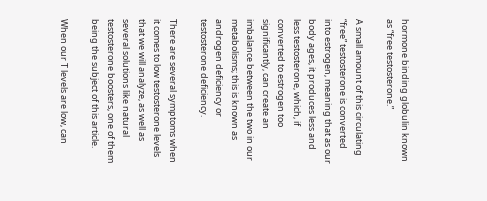hormone binding globulin known as “free testosterone.”

A small amount of this circulating “free” testosterone is converted into estrogen, meaning that as our body ages, it produces less and less testosterone, which, if converted to estrogen too significantly, can create an imbalance between the two in our metabolisms; this is known as androgen deficiency or testosterone deficiency.

There are several symptoms when it comes to low testosterone levels that we will analyze, as well as several solutions like natural testosterone boosters, one of them being the subject of this article.

When our T levels are low, can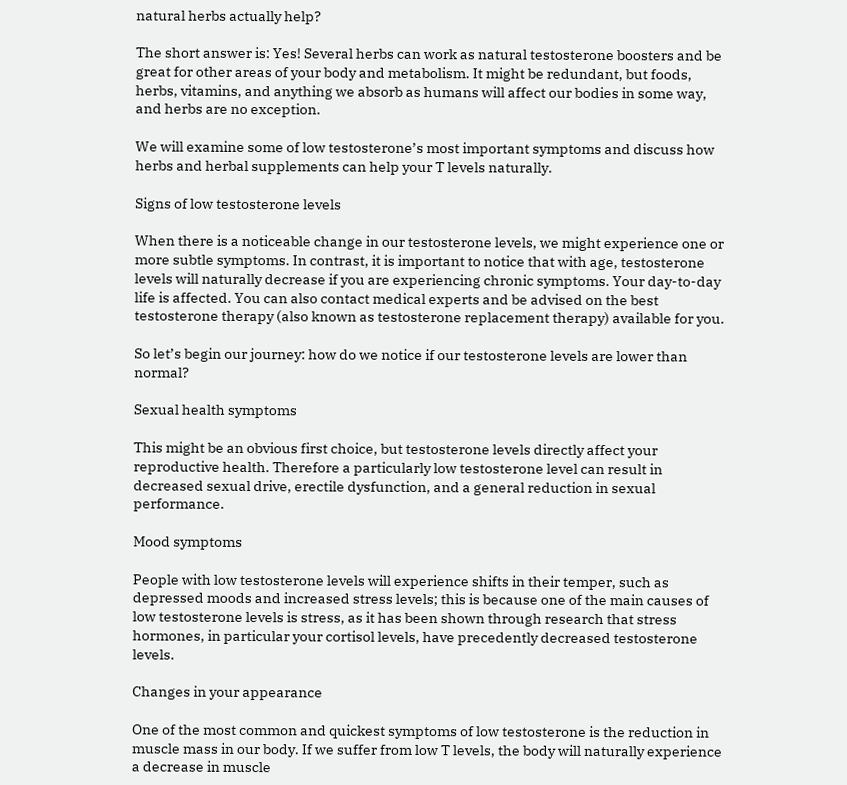natural herbs actually help?

The short answer is: Yes! Several herbs can work as natural testosterone boosters and be great for other areas of your body and metabolism. It might be redundant, but foods, herbs, vitamins, and anything we absorb as humans will affect our bodies in some way, and herbs are no exception.

We will examine some of low testosterone’s most important symptoms and discuss how herbs and herbal supplements can help your T levels naturally.

Signs of low testosterone levels

When there is a noticeable change in our testosterone levels, we might experience one or more subtle symptoms. In contrast, it is important to notice that with age, testosterone levels will naturally decrease if you are experiencing chronic symptoms. Your day-to-day life is affected. You can also contact medical experts and be advised on the best testosterone therapy (also known as testosterone replacement therapy) available for you.

So let’s begin our journey: how do we notice if our testosterone levels are lower than normal?

Sexual health symptoms

This might be an obvious first choice, but testosterone levels directly affect your reproductive health. Therefore a particularly low testosterone level can result in decreased sexual drive, erectile dysfunction, and a general reduction in sexual performance.

Mood symptoms

People with low testosterone levels will experience shifts in their temper, such as depressed moods and increased stress levels; this is because one of the main causes of low testosterone levels is stress, as it has been shown through research that stress hormones, in particular your cortisol levels, have precedently decreased testosterone levels.

Changes in your appearance

One of the most common and quickest symptoms of low testosterone is the reduction in muscle mass in our body. If we suffer from low T levels, the body will naturally experience a decrease in muscle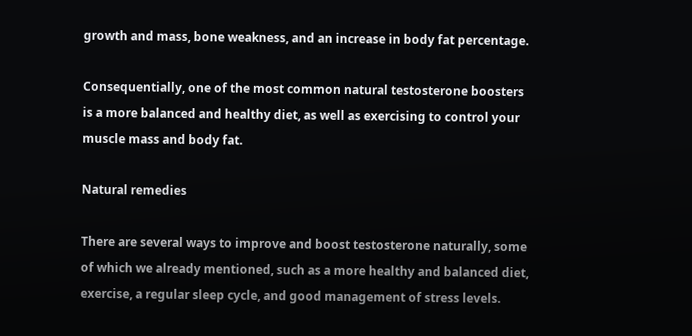growth and mass, bone weakness, and an increase in body fat percentage.

Consequentially, one of the most common natural testosterone boosters is a more balanced and healthy diet, as well as exercising to control your muscle mass and body fat.

Natural remedies

There are several ways to improve and boost testosterone naturally, some of which we already mentioned, such as a more healthy and balanced diet, exercise, a regular sleep cycle, and good management of stress levels.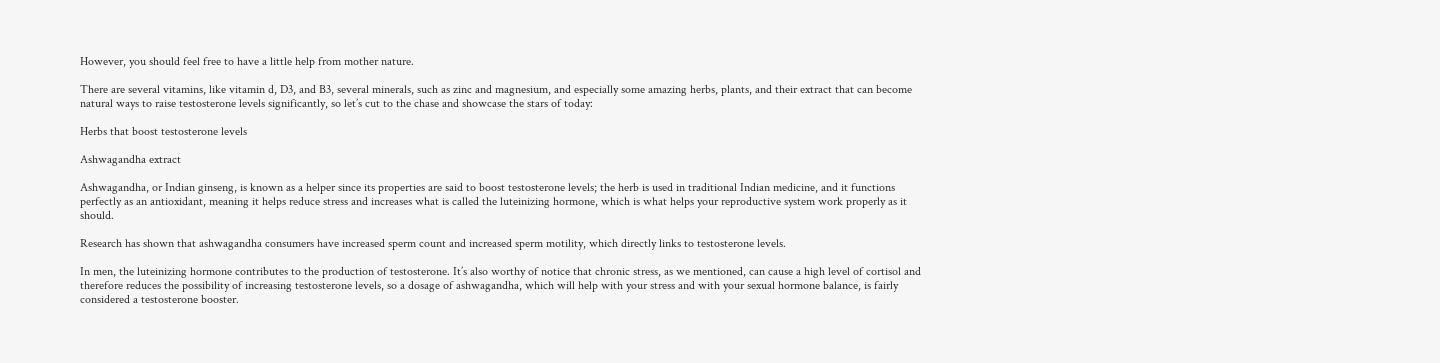However, you should feel free to have a little help from mother nature.

There are several vitamins, like vitamin d, D3, and B3, several minerals, such as zinc and magnesium, and especially some amazing herbs, plants, and their extract that can become natural ways to raise testosterone levels significantly, so let’s cut to the chase and showcase the stars of today:

Herbs that boost testosterone levels

Ashwagandha extract

Ashwagandha, or Indian ginseng, is known as a helper since its properties are said to boost testosterone levels; the herb is used in traditional Indian medicine, and it functions perfectly as an antioxidant, meaning it helps reduce stress and increases what is called the luteinizing hormone, which is what helps your reproductive system work properly as it should.

Research has shown that ashwagandha consumers have increased sperm count and increased sperm motility, which directly links to testosterone levels.

In men, the luteinizing hormone contributes to the production of testosterone. It’s also worthy of notice that chronic stress, as we mentioned, can cause a high level of cortisol and therefore reduces the possibility of increasing testosterone levels, so a dosage of ashwagandha, which will help with your stress and with your sexual hormone balance, is fairly considered a testosterone booster.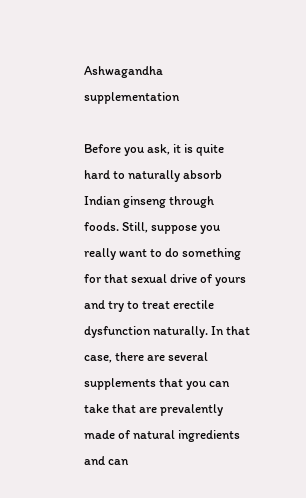Ashwagandha supplementation

Before you ask, it is quite hard to naturally absorb Indian ginseng through foods. Still, suppose you really want to do something for that sexual drive of yours and try to treat erectile dysfunction naturally. In that case, there are several supplements that you can take that are prevalently made of natural ingredients and can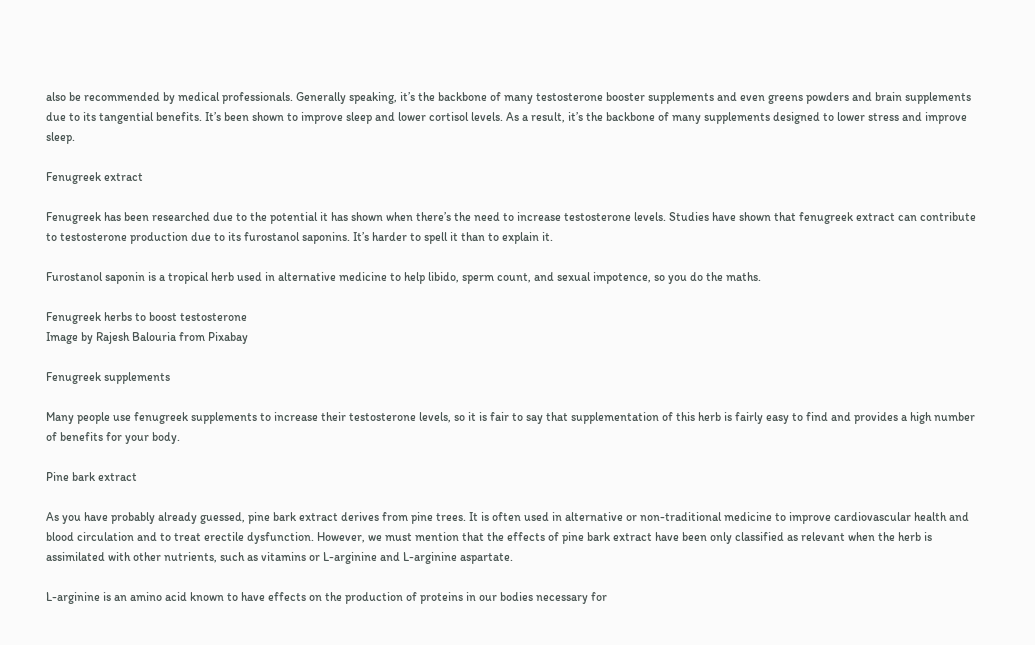also be recommended by medical professionals. Generally speaking, it’s the backbone of many testosterone booster supplements and even greens powders and brain supplements due to its tangential benefits. It’s been shown to improve sleep and lower cortisol levels. As a result, it’s the backbone of many supplements designed to lower stress and improve sleep.

Fenugreek extract

Fenugreek has been researched due to the potential it has shown when there’s the need to increase testosterone levels. Studies have shown that fenugreek extract can contribute to testosterone production due to its furostanol saponins. It’s harder to spell it than to explain it.

Furostanol saponin is a tropical herb used in alternative medicine to help libido, sperm count, and sexual impotence, so you do the maths.

Fenugreek herbs to boost testosterone
Image by Rajesh Balouria from Pixabay

Fenugreek supplements

Many people use fenugreek supplements to increase their testosterone levels, so it is fair to say that supplementation of this herb is fairly easy to find and provides a high number of benefits for your body.

Pine bark extract

As you have probably already guessed, pine bark extract derives from pine trees. It is often used in alternative or non-traditional medicine to improve cardiovascular health and blood circulation and to treat erectile dysfunction. However, we must mention that the effects of pine bark extract have been only classified as relevant when the herb is assimilated with other nutrients, such as vitamins or L-arginine and L-arginine aspartate.

L-arginine is an amino acid known to have effects on the production of proteins in our bodies necessary for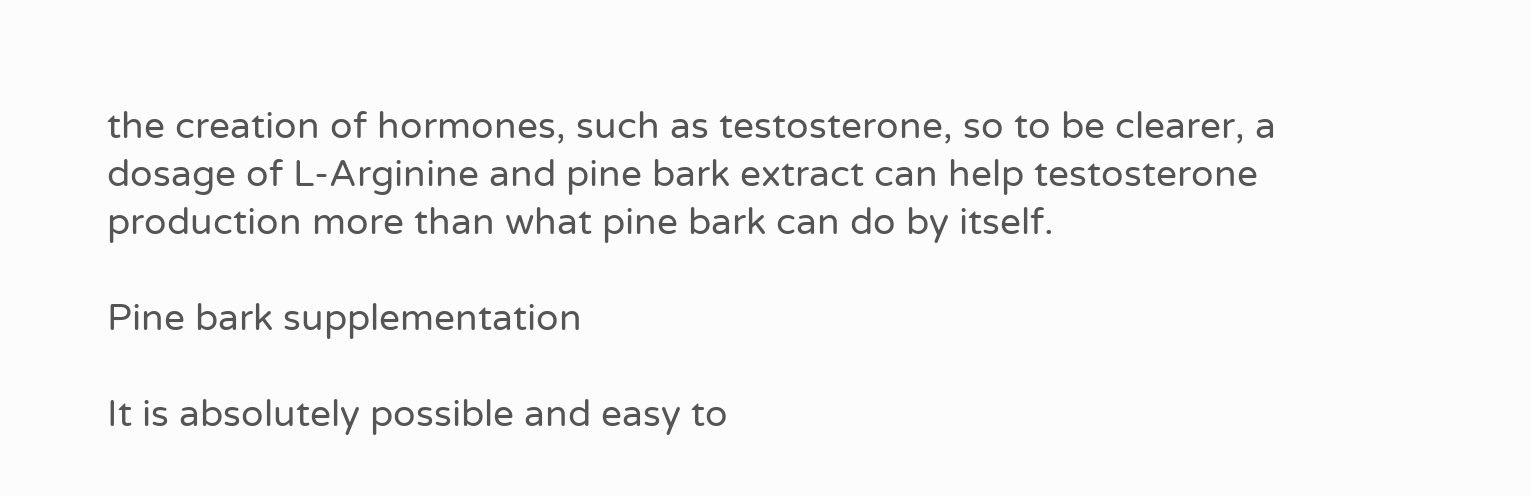the creation of hormones, such as testosterone, so to be clearer, a dosage of L-Arginine and pine bark extract can help testosterone production more than what pine bark can do by itself.

Pine bark supplementation

It is absolutely possible and easy to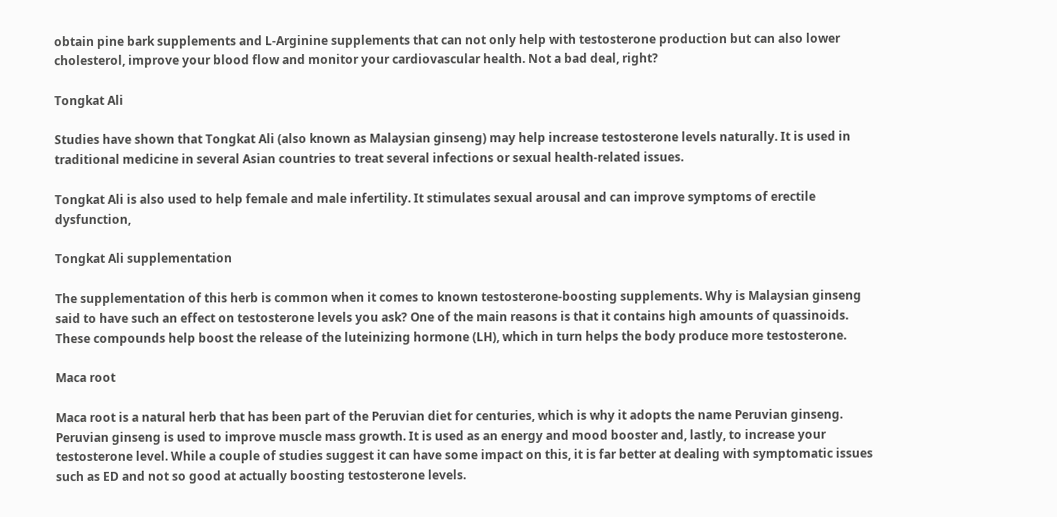obtain pine bark supplements and L-Arginine supplements that can not only help with testosterone production but can also lower cholesterol, improve your blood flow and monitor your cardiovascular health. Not a bad deal, right?

Tongkat Ali

Studies have shown that Tongkat Ali (also known as Malaysian ginseng) may help increase testosterone levels naturally. It is used in traditional medicine in several Asian countries to treat several infections or sexual health-related issues.

Tongkat Ali is also used to help female and male infertility. It stimulates sexual arousal and can improve symptoms of erectile dysfunction,

Tongkat Ali supplementation

The supplementation of this herb is common when it comes to known testosterone-boosting supplements. Why is Malaysian ginseng said to have such an effect on testosterone levels you ask? One of the main reasons is that it contains high amounts of quassinoids. These compounds help boost the release of the luteinizing hormone (LH), which in turn helps the body produce more testosterone.

Maca root

Maca root is a natural herb that has been part of the Peruvian diet for centuries, which is why it adopts the name Peruvian ginseng. Peruvian ginseng is used to improve muscle mass growth. It is used as an energy and mood booster and, lastly, to increase your testosterone level. While a couple of studies suggest it can have some impact on this, it is far better at dealing with symptomatic issues such as ED and not so good at actually boosting testosterone levels.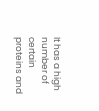It has a high number of certain proteins and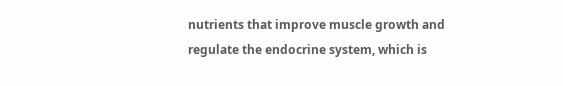nutrients that improve muscle growth and regulate the endocrine system, which is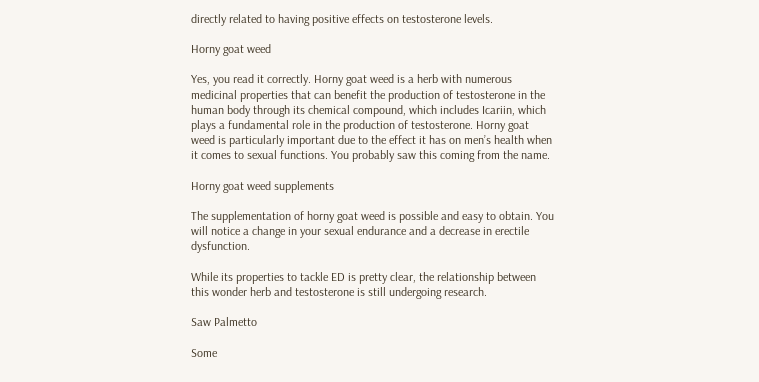directly related to having positive effects on testosterone levels.

Horny goat weed

Yes, you read it correctly. Horny goat weed is a herb with numerous medicinal properties that can benefit the production of testosterone in the human body through its chemical compound, which includes Icariin, which plays a fundamental role in the production of testosterone. Horny goat weed is particularly important due to the effect it has on men’s health when it comes to sexual functions. You probably saw this coming from the name.

Horny goat weed supplements

The supplementation of horny goat weed is possible and easy to obtain. You will notice a change in your sexual endurance and a decrease in erectile dysfunction.

While its properties to tackle ED is pretty clear, the relationship between this wonder herb and testosterone is still undergoing research.

Saw Palmetto

Some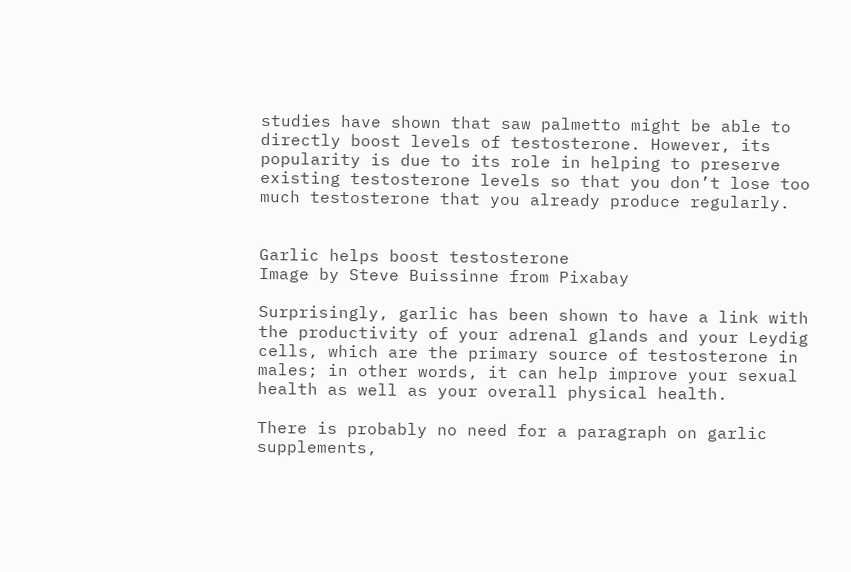studies have shown that saw palmetto might be able to directly boost levels of testosterone. However, its popularity is due to its role in helping to preserve existing testosterone levels so that you don’t lose too much testosterone that you already produce regularly.


Garlic helps boost testosterone
Image by Steve Buissinne from Pixabay

Surprisingly, garlic has been shown to have a link with the productivity of your adrenal glands and your Leydig cells, which are the primary source of testosterone in males; in other words, it can help improve your sexual health as well as your overall physical health.

There is probably no need for a paragraph on garlic supplements,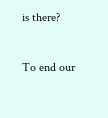is there?


To end our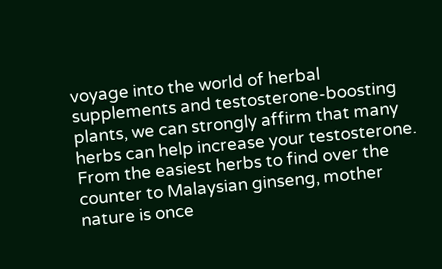voyage into the world of herbal supplements and testosterone-boosting plants, we can strongly affirm that many herbs can help increase your testosterone. From the easiest herbs to find over the counter to Malaysian ginseng, mother nature is once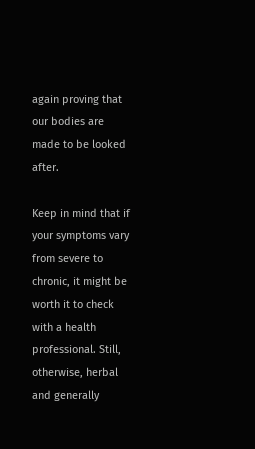again proving that our bodies are made to be looked after.

Keep in mind that if your symptoms vary from severe to chronic, it might be worth it to check with a health professional. Still, otherwise, herbal and generally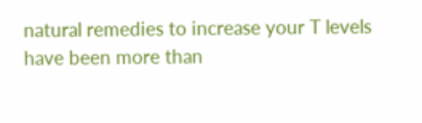natural remedies to increase your T levels have been more than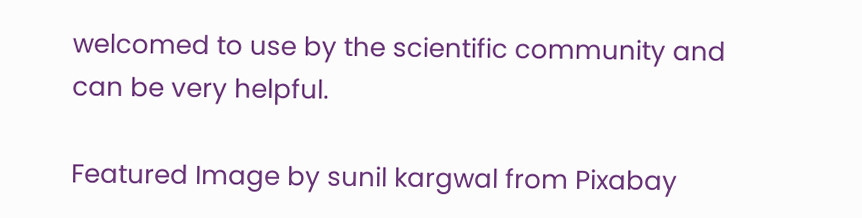welcomed to use by the scientific community and can be very helpful.

Featured Image by sunil kargwal from Pixabay